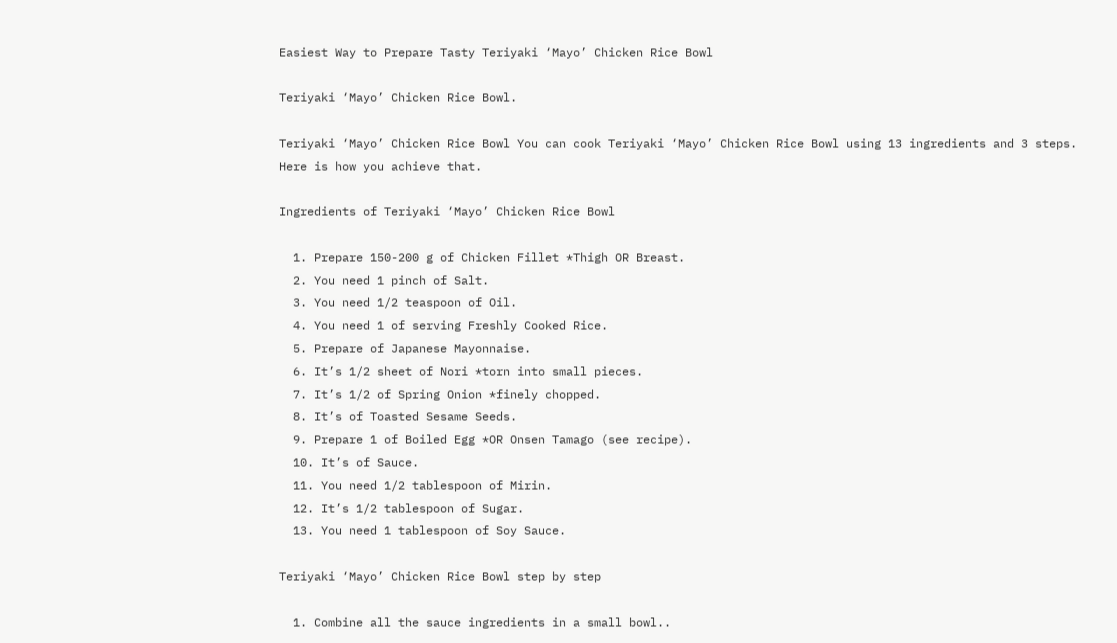Easiest Way to Prepare Tasty Teriyaki ‘Mayo’ Chicken Rice Bowl

Teriyaki ‘Mayo’ Chicken Rice Bowl.

Teriyaki ‘Mayo’ Chicken Rice Bowl You can cook Teriyaki ‘Mayo’ Chicken Rice Bowl using 13 ingredients and 3 steps. Here is how you achieve that.

Ingredients of Teriyaki ‘Mayo’ Chicken Rice Bowl

  1. Prepare 150-200 g of Chicken Fillet *Thigh OR Breast.
  2. You need 1 pinch of Salt.
  3. You need 1/2 teaspoon of Oil.
  4. You need 1 of serving Freshly Cooked Rice.
  5. Prepare of Japanese Mayonnaise.
  6. It’s 1/2 sheet of Nori *torn into small pieces.
  7. It’s 1/2 of Spring Onion *finely chopped.
  8. It’s of Toasted Sesame Seeds.
  9. Prepare 1 of Boiled Egg *OR Onsen Tamago (see recipe).
  10. It’s of Sauce.
  11. You need 1/2 tablespoon of Mirin.
  12. It’s 1/2 tablespoon of Sugar.
  13. You need 1 tablespoon of Soy Sauce.

Teriyaki ‘Mayo’ Chicken Rice Bowl step by step

  1. Combine all the sauce ingredients in a small bowl..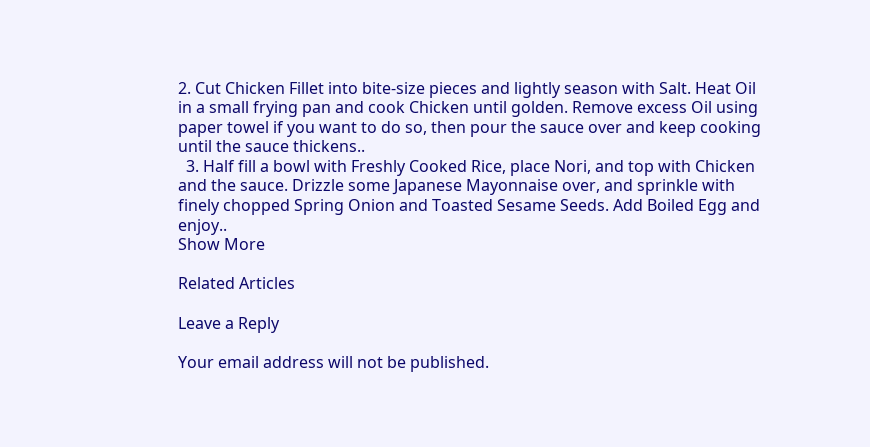2. Cut Chicken Fillet into bite-size pieces and lightly season with Salt. Heat Oil in a small frying pan and cook Chicken until golden. Remove excess Oil using paper towel if you want to do so, then pour the sauce over and keep cooking until the sauce thickens..
  3. Half fill a bowl with Freshly Cooked Rice, place Nori, and top with Chicken and the sauce. Drizzle some Japanese Mayonnaise over, and sprinkle with finely chopped Spring Onion and Toasted Sesame Seeds. Add Boiled Egg and enjoy..
Show More

Related Articles

Leave a Reply

Your email address will not be published.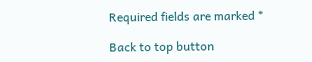Required fields are marked *

Back to top button